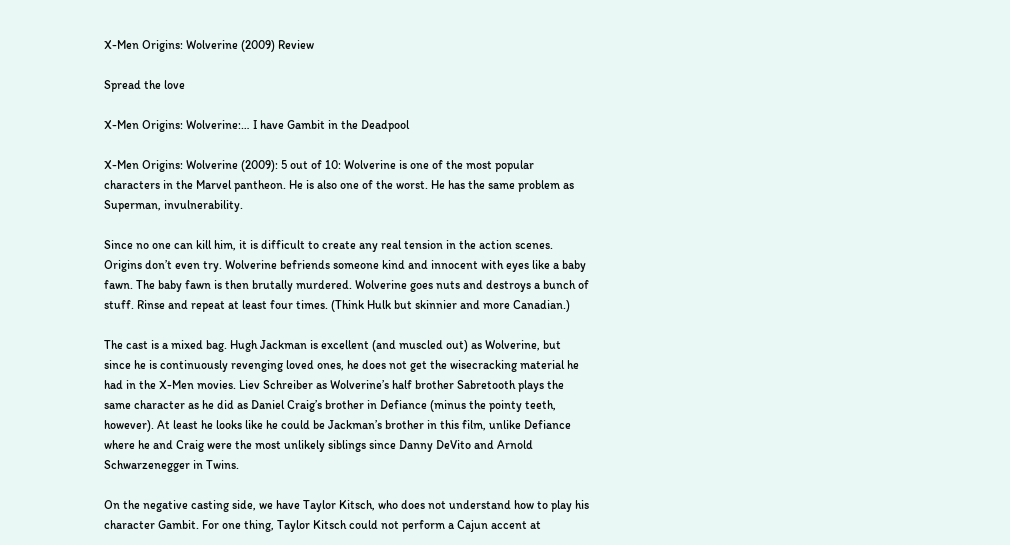X-Men Origins: Wolverine (2009) Review

Spread the love

X-Men Origins: Wolverine:… I have Gambit in the Deadpool

X-Men Origins: Wolverine (2009): 5 out of 10: Wolverine is one of the most popular characters in the Marvel pantheon. He is also one of the worst. He has the same problem as Superman, invulnerability.

Since no one can kill him, it is difficult to create any real tension in the action scenes. Origins don’t even try. Wolverine befriends someone kind and innocent with eyes like a baby fawn. The baby fawn is then brutally murdered. Wolverine goes nuts and destroys a bunch of stuff. Rinse and repeat at least four times. (Think Hulk but skinnier and more Canadian.)

The cast is a mixed bag. Hugh Jackman is excellent (and muscled out) as Wolverine, but since he is continuously revenging loved ones, he does not get the wisecracking material he had in the X-Men movies. Liev Schreiber as Wolverine’s half brother Sabretooth plays the same character as he did as Daniel Craig’s brother in Defiance (minus the pointy teeth, however). At least he looks like he could be Jackman’s brother in this film, unlike Defiance where he and Craig were the most unlikely siblings since Danny DeVito and Arnold Schwarzenegger in Twins.

On the negative casting side, we have Taylor Kitsch, who does not understand how to play his character Gambit. For one thing, Taylor Kitsch could not perform a Cajun accent at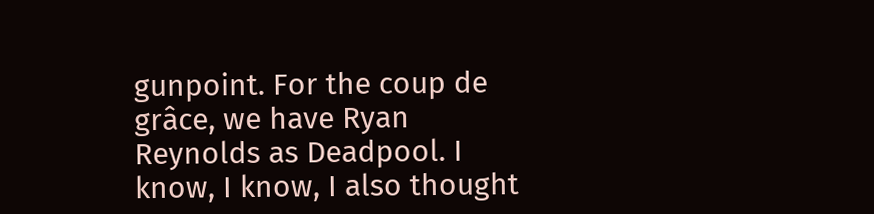gunpoint. For the coup de grâce, we have Ryan Reynolds as Deadpool. I know, I know, I also thought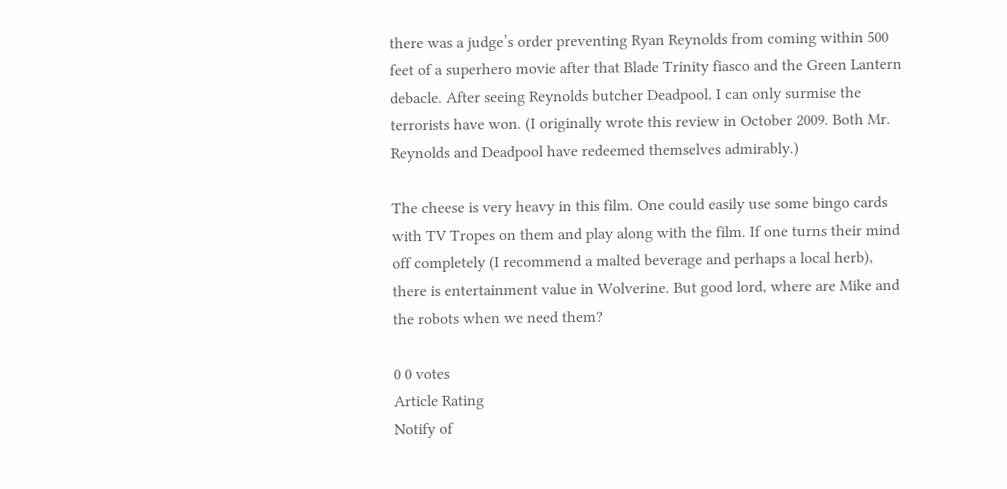there was a judge’s order preventing Ryan Reynolds from coming within 500 feet of a superhero movie after that Blade Trinity fiasco and the Green Lantern debacle. After seeing Reynolds butcher Deadpool, I can only surmise the terrorists have won. (I originally wrote this review in October 2009. Both Mr. Reynolds and Deadpool have redeemed themselves admirably.)

The cheese is very heavy in this film. One could easily use some bingo cards with TV Tropes on them and play along with the film. If one turns their mind off completely (I recommend a malted beverage and perhaps a local herb), there is entertainment value in Wolverine. But good lord, where are Mike and the robots when we need them?

0 0 votes
Article Rating
Notify of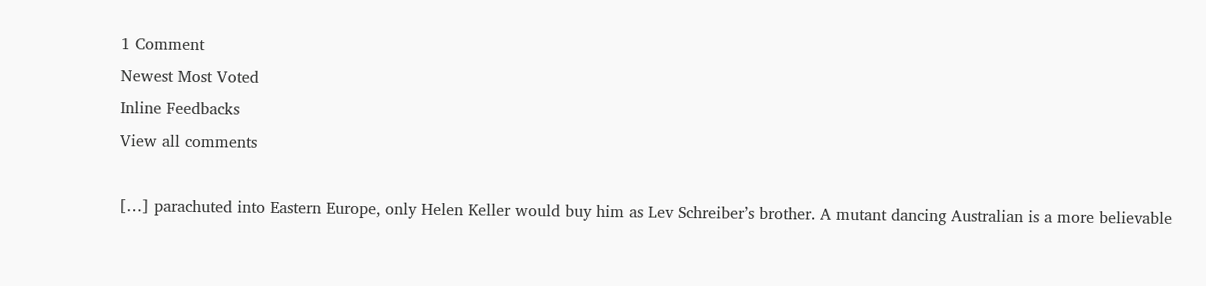1 Comment
Newest Most Voted
Inline Feedbacks
View all comments

[…] parachuted into Eastern Europe, only Helen Keller would buy him as Lev Schreiber’s brother. A mutant dancing Australian is a more believable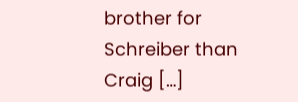brother for Schreiber than Craig […]